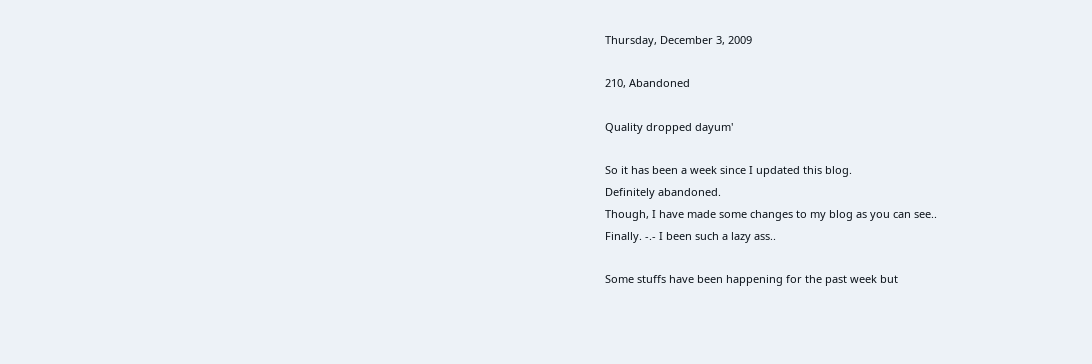Thursday, December 3, 2009

210, Abandoned

Quality dropped dayum'

So it has been a week since I updated this blog.
Definitely abandoned.
Though, I have made some changes to my blog as you can see..
Finally. -.- I been such a lazy ass..

Some stuffs have been happening for the past week but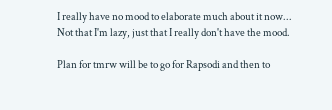I really have no mood to elaborate much about it now...
Not that I'm lazy, just that I really don't have the mood.

Plan for tmrw will be to go for Rapsodi and then to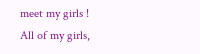meet my girls !
All of my girls,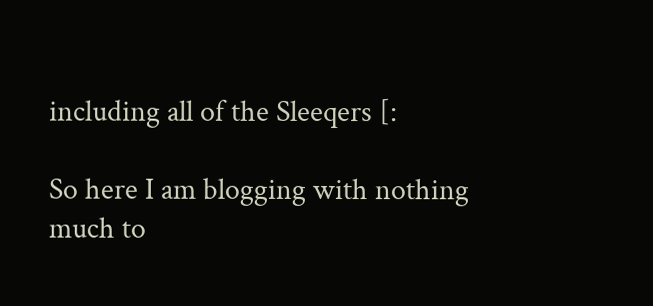including all of the Sleeqers [:

So here I am blogging with nothing much to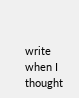write when I thought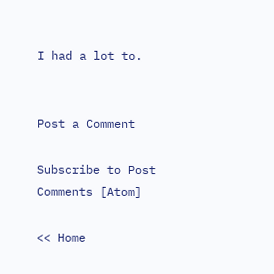I had a lot to.


Post a Comment

Subscribe to Post Comments [Atom]

<< Home